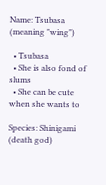Name: Tsubasa (meaning "wing")

  • Tsubasa
  • She is also fond of slums
  • She can be cute when she wants to

Species: Shinigami (death god)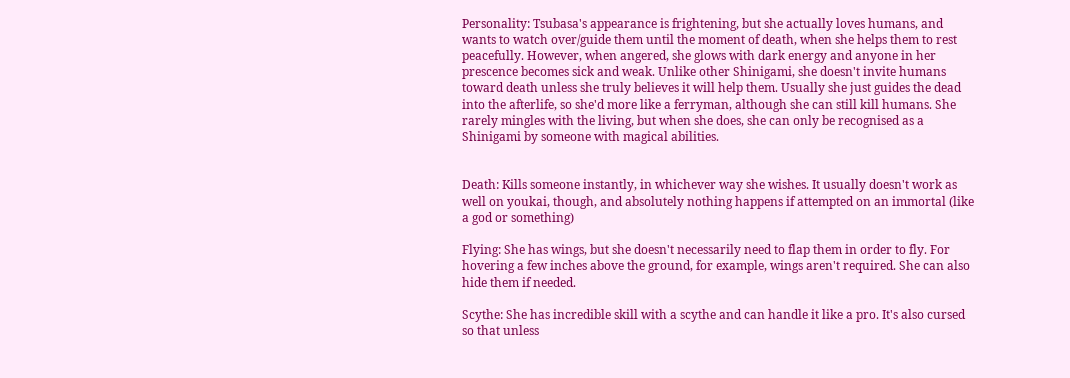Personality: Tsubasa's appearance is frightening, but she actually loves humans, and wants to watch over/guide them until the moment of death, when she helps them to rest peacefully. However, when angered, she glows with dark energy and anyone in her prescence becomes sick and weak. Unlike other Shinigami, she doesn't invite humans toward death unless she truly believes it will help them. Usually she just guides the dead into the afterlife, so she'd more like a ferryman, although she can still kill humans. She rarely mingles with the living, but when she does, she can only be recognised as a Shinigami by someone with magical abilities.


Death: Kills someone instantly, in whichever way she wishes. It usually doesn't work as well on youkai, though, and absolutely nothing happens if attempted on an immortal (like a god or something)

Flying: She has wings, but she doesn't necessarily need to flap them in order to fly. For hovering a few inches above the ground, for example, wings aren't required. She can also hide them if needed.

Scythe: She has incredible skill with a scythe and can handle it like a pro. It's also cursed so that unless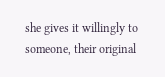she gives it willingly to someone, their original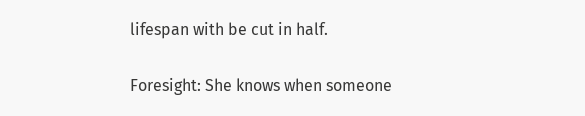lifespan with be cut in half.

Foresight: She knows when someone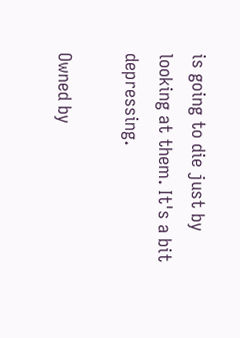is going to die just by looking at them. It's a bit depressing.

Owned by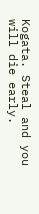Kogata. Steal and you will die early.